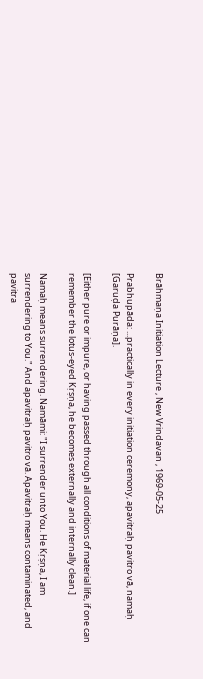Brāhmaṇa Initiation Lecture , New Vrindavan , 1969-05-25

Prabhupāda: ...practically in every initiation ceremony, apavitraḥ pavitro vā, namaḥ [Garuḍa Purāṇa].

[Either pure or impure, or having passed through all conditions of material life, if one can remember the lotus-eyed Kṛṣṇa, he becomes externally and internally clean.]

Namaḥ means surrendering. Namāmi: "I surrender unto You. He Kṛṣṇa, I am surrendering to You." And apavitraḥ pavitro vā. Apavitraḥ means contaminated, and pavitra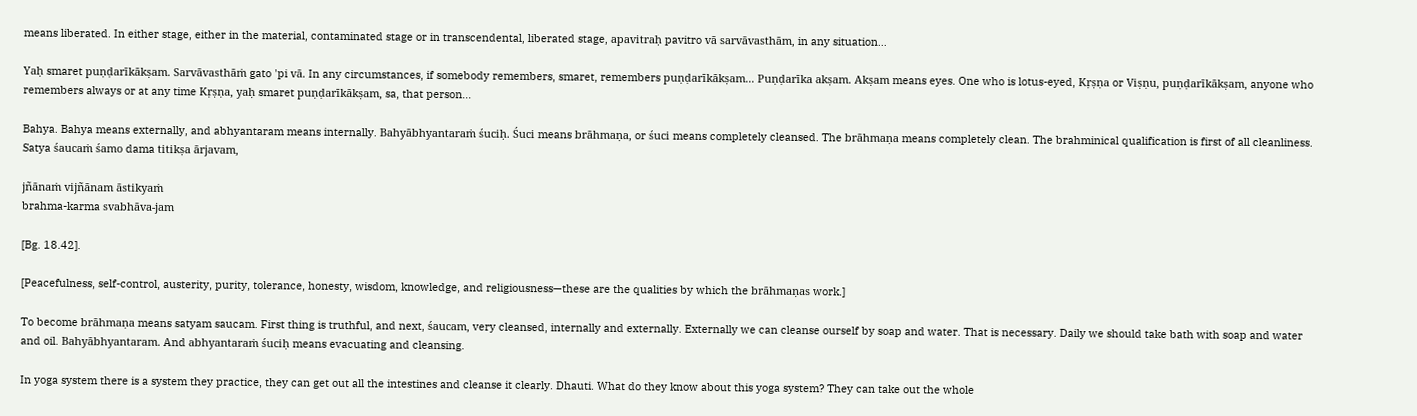means liberated. In either stage, either in the material, contaminated stage or in transcendental, liberated stage, apavitraḥ pavitro vā sarvāvasthām, in any situation...

Yaḥ smaret puṇḍarīkākṣam. Sarvāvasthāṁ gato 'pi vā. In any circumstances, if somebody remembers, smaret, remembers puṇḍarīkākṣam... Puṇḍarīka akṣam. Akṣam means eyes. One who is lotus-eyed, Kṛṣṇa or Viṣṇu, puṇḍarīkākṣam, anyone who remembers always or at any time Kṛṣṇa, yaḥ smaret puṇḍarīkākṣam, sa, that person...

Bahya. Bahya means externally, and abhyantaram means internally. Bahyābhyantaraṁ śuciḥ. Śuci means brāhmaṇa, or śuci means completely cleansed. The brāhmaṇa means completely clean. The brahminical qualification is first of all cleanliness. Satya śaucaṁ śamo dama titikṣa ārjavam,

jñānaṁ vijñānam āstikyaṁ
brahma-karma svabhāva-jam

[Bg. 18.42].

[Peacefulness, self-control, austerity, purity, tolerance, honesty, wisdom, knowledge, and religiousness—these are the qualities by which the brāhmaṇas work.]

To become brāhmaṇa means satyam saucam. First thing is truthful, and next, śaucam, very cleansed, internally and externally. Externally we can cleanse ourself by soap and water. That is necessary. Daily we should take bath with soap and water and oil. Bahyābhyantaram. And abhyantaraṁ śuciḥ means evacuating and cleansing.

In yoga system there is a system they practice, they can get out all the intestines and cleanse it clearly. Dhauti. What do they know about this yoga system? They can take out the whole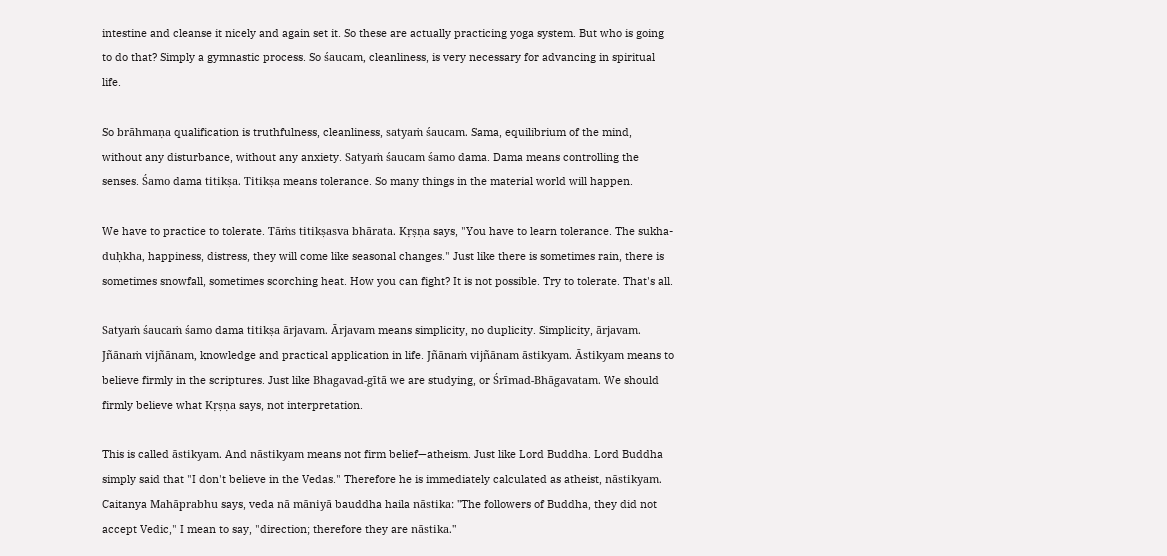intestine and cleanse it nicely and again set it. So these are actually practicing yoga system. But who is going to do that? Simply a gymnastic process. So śaucam, cleanliness, is very necessary for advancing in spiritual life.

So brāhmaṇa qualification is truthfulness, cleanliness, satyaṁ śaucam. Sama, equilibrium of the mind, without any disturbance, without any anxiety. Satyaṁ śaucam śamo dama. Dama means controlling the senses. Śamo dama titikṣa. Titikṣa means tolerance. So many things in the material world will happen.

We have to practice to tolerate. Tāṁs titikṣasva bhārata. Kṛṣṇa says, "You have to learn tolerance. The sukha-duḥkha, happiness, distress, they will come like seasonal changes." Just like there is sometimes rain, there is sometimes snowfall, sometimes scorching heat. How you can fight? It is not possible. Try to tolerate. That's all.

Satyaṁ śaucaṁ śamo dama titikṣa ārjavam. Ārjavam means simplicity, no duplicity. Simplicity, ārjavam. Jñānaṁ vijñānam, knowledge and practical application in life. Jñānaṁ vijñānam āstikyam. Āstikyam means to believe firmly in the scriptures. Just like Bhagavad-gītā we are studying, or Śrīmad-Bhāgavatam. We should firmly believe what Kṛṣṇa says, not interpretation.

This is called āstikyam. And nāstikyam means not firm belief—atheism. Just like Lord Buddha. Lord Buddha simply said that "I don't believe in the Vedas." Therefore he is immediately calculated as atheist, nāstikyam. Caitanya Mahāprabhu says, veda nā māniyā bauddha haila nāstika: "The followers of Buddha, they did not accept Vedic," I mean to say, "direction; therefore they are nāstika."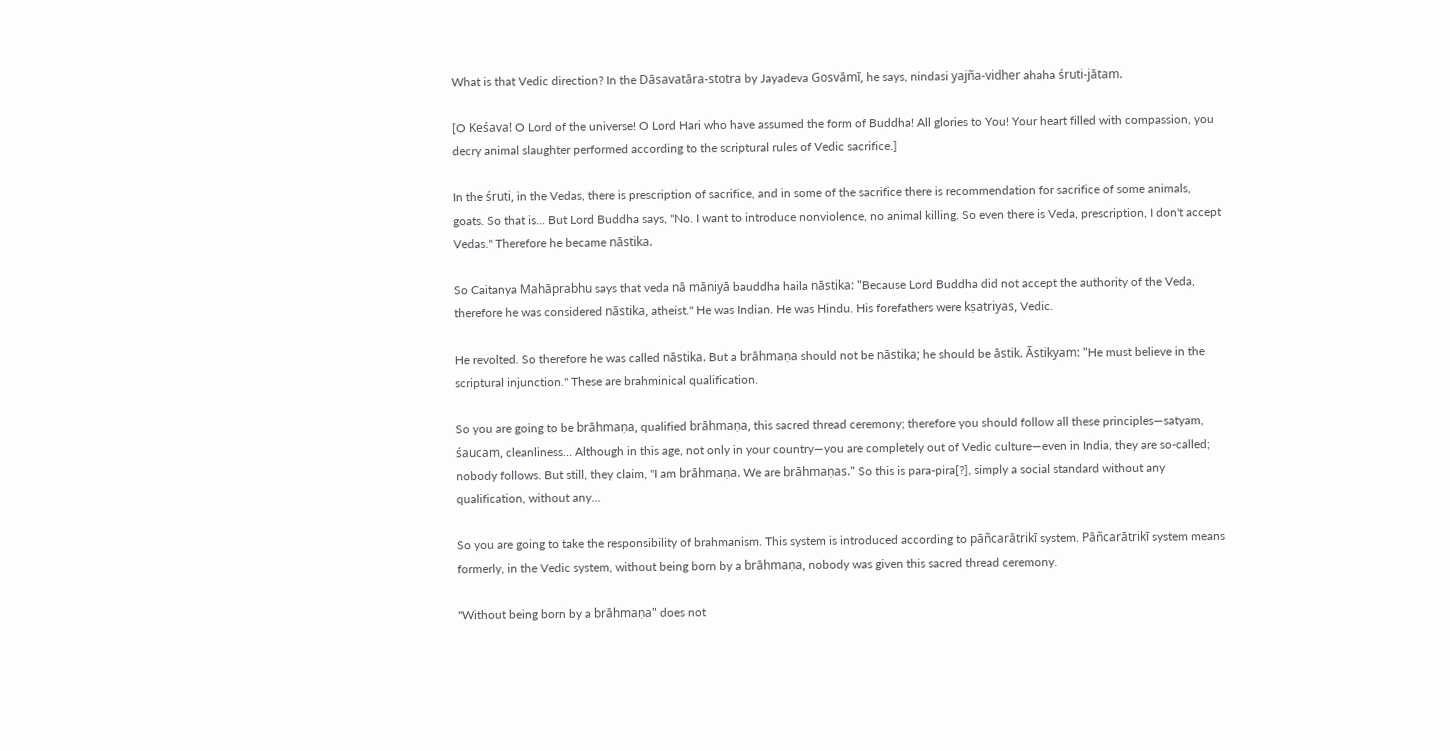What is that Vedic direction? In the Dāsavatāra-stotra by Jayadeva Gosvāmī, he says, nindasi yajña-vidher ahaha śruti-jātam.

[O Keśava! O Lord of the universe! O Lord Hari who have assumed the form of Buddha! All glories to You! Your heart filled with compassion, you decry animal slaughter performed according to the scriptural rules of Vedic sacrifice.]

In the śruti, in the Vedas, there is prescription of sacrifice, and in some of the sacrifice there is recommendation for sacrifice of some animals, goats. So that is... But Lord Buddha says, "No. I want to introduce nonviolence, no animal killing. So even there is Veda, prescription, I don't accept Vedas." Therefore he became nāstika.

So Caitanya Mahāprabhu says that veda nā māniyā bauddha haila nāstika: "Because Lord Buddha did not accept the authority of the Veda, therefore he was considered nāstika, atheist." He was Indian. He was Hindu. His forefathers were kṣatriyas, Vedic.

He revolted. So therefore he was called nāstika. But a brāhmaṇa should not be nāstika; he should be āstik. Āstikyam: "He must believe in the scriptural injunction." These are brahminical qualification.

So you are going to be brāhmaṇa, qualified brāhmaṇa, this sacred thread ceremony; therefore you should follow all these principles—satyam, śaucam, cleanliness... Although in this age, not only in your country—you are completely out of Vedic culture—even in India, they are so-called; nobody follows. But still, they claim, "I am brāhmaṇa. We are brāhmaṇas." So this is para-pira[?], simply a social standard without any qualification, without any...

So you are going to take the responsibility of brahmanism. This system is introduced according to pāñcarātrikī system. Pāñcarātrikī system means formerly, in the Vedic system, without being born by a brāhmaṇa, nobody was given this sacred thread ceremony.

"Without being born by a brāhmaṇa" does not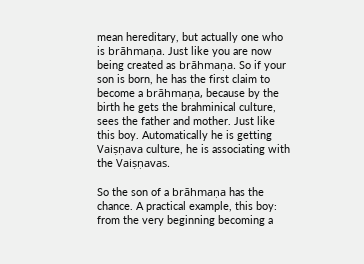mean hereditary, but actually one who is brāhmaṇa. Just like you are now being created as brāhmaṇa. So if your son is born, he has the first claim to become a brāhmaṇa, because by the birth he gets the brahminical culture, sees the father and mother. Just like this boy. Automatically he is getting Vaiṣṇava culture, he is associating with the Vaiṣṇavas.

So the son of a brāhmaṇa has the chance. A practical example, this boy: from the very beginning becoming a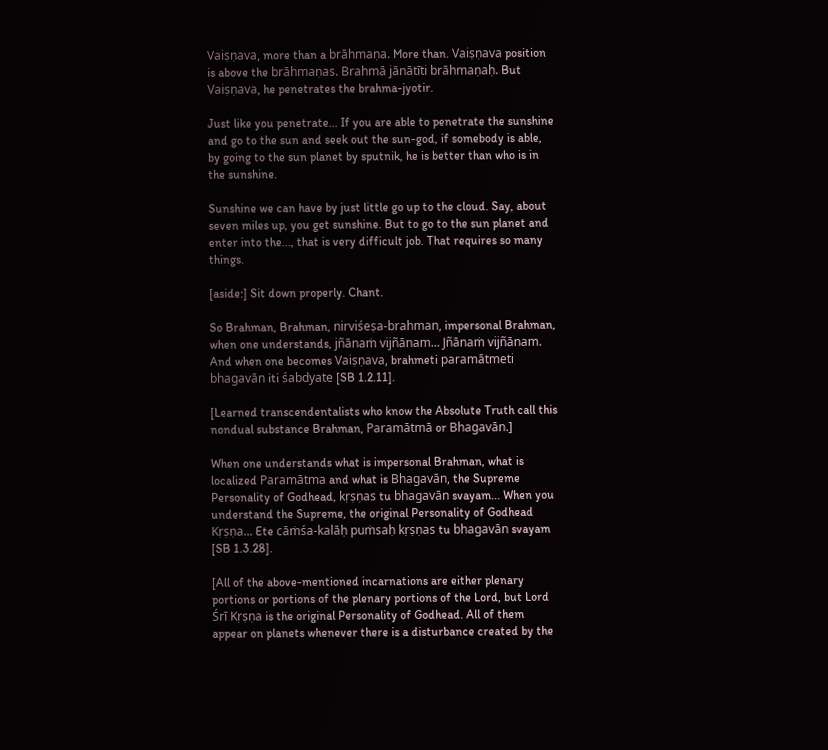Vaiṣṇava, more than a brāhmaṇa. More than. Vaiṣṇava position is above the brāhmaṇas. Brahmā jānātīti brāhmaṇaḥ. But Vaiṣṇava, he penetrates the brahma-jyotir.

Just like you penetrate... If you are able to penetrate the sunshine and go to the sun and seek out the sun-god, if somebody is able, by going to the sun planet by sputnik, he is better than who is in the sunshine.

Sunshine we can have by just little go up to the cloud. Say, about seven miles up, you get sunshine. But to go to the sun planet and enter into the..., that is very difficult job. That requires so many things.

[aside:] Sit down properly. Chant.

So Brahman, Brahman, nirviśeṣa-brahman, impersonal Brahman, when one understands, jñānaṁ vijñānam... Jñānaṁ vijñānam. And when one becomes Vaiṣṇava, brahmeti paramātmeti bhagavān iti śabdyate [SB 1.2.11].

[Learned transcendentalists who know the Absolute Truth call this nondual substance Brahman, Paramātmā or Bhagavān.]

When one understands what is impersonal Brahman, what is localized Paramātma and what is Bhagavān, the Supreme Personality of Godhead, kṛṣṇas tu bhagavān svayam... When you understand the Supreme, the original Personality of Godhead Kṛṣṇa... Ete cāṁśa-kalāḥ puṁsaḥ kṛṣṇas tu bhagavān svayam [SB 1.3.28].

[All of the above-mentioned incarnations are either plenary portions or portions of the plenary portions of the Lord, but Lord Śrī Kṛṣṇa is the original Personality of Godhead. All of them appear on planets whenever there is a disturbance created by the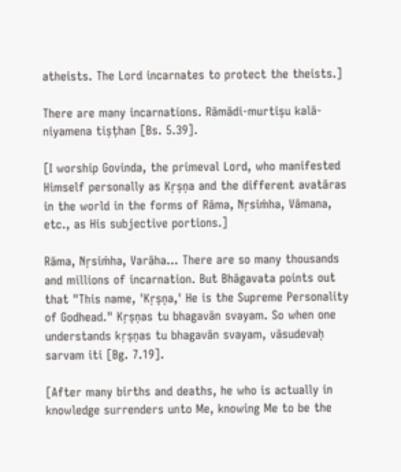atheists. The Lord incarnates to protect the theists.]

There are many incarnations. Rāmādi-murtiṣu kalā-niyamena tiṣṭhan [Bs. 5.39].

[I worship Govinda, the primeval Lord, who manifested Himself personally as Kṛṣṇa and the different avatāras in the world in the forms of Rāma, Nṛsiṁha, Vāmana, etc., as His subjective portions.]

Rāma, Nṛsiṁha, Varāha... There are so many thousands and millions of incarnation. But Bhāgavata points out that "This name, 'Kṛṣṇa,' He is the Supreme Personality of Godhead." Kṛṣṇas tu bhagavān svayam. So when one understands kṛṣṇas tu bhagavān svayam, vāsudevaḥ sarvam iti [Bg. 7.19].

[After many births and deaths, he who is actually in knowledge surrenders unto Me, knowing Me to be the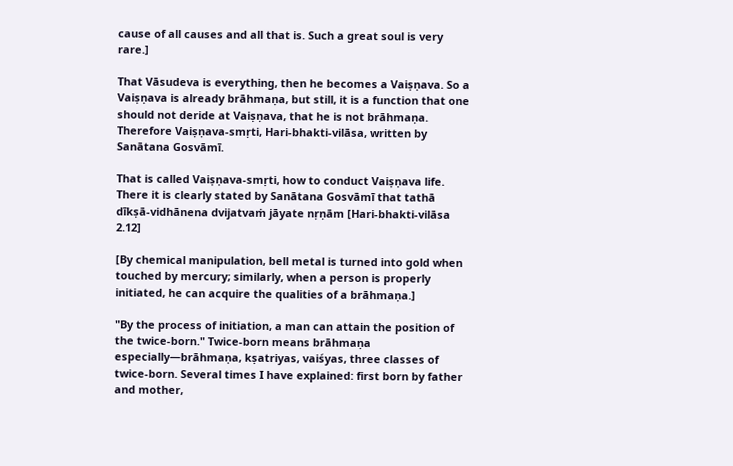cause of all causes and all that is. Such a great soul is very rare.]

That Vāsudeva is everything, then he becomes a Vaiṣṇava. So a Vaiṣṇava is already brāhmaṇa, but still, it is a function that one should not deride at Vaiṣṇava, that he is not brāhmaṇa. Therefore Vaiṣṇava-smṛti, Hari-bhakti-vilāsa, written by Sanātana Gosvāmī.

That is called Vaiṣṇava-smṛti, how to conduct Vaiṣṇava life. There it is clearly stated by Sanātana Gosvāmī that tathā dīkṣā-vidhānena dvijatvaṁ jāyate nṛṇām [Hari-bhakti-vilāsa 2.12]

[By chemical manipulation, bell metal is turned into gold when touched by mercury; similarly, when a person is properly initiated, he can acquire the qualities of a brāhmaṇa.]

"By the process of initiation, a man can attain the position of the twice-born." Twice-born means brāhmaṇa especially—brāhmaṇa, kṣatriyas, vaiśyas, three classes of twice-born. Several times I have explained: first born by father and mother,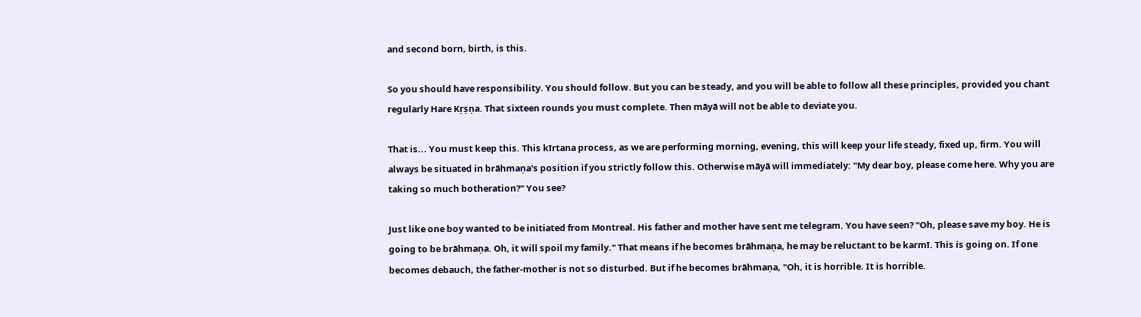and second born, birth, is this.

So you should have responsibility. You should follow. But you can be steady, and you will be able to follow all these principles, provided you chant regularly Hare Kṛṣṇa. That sixteen rounds you must complete. Then māyā will not be able to deviate you.

That is... You must keep this. This kīrtana process, as we are performing morning, evening, this will keep your life steady, fixed up, firm. You will always be situated in brāhmaṇa's position if you strictly follow this. Otherwise māyā will immediately: "My dear boy, please come here. Why you are taking so much botheration?" You see?

Just like one boy wanted to be initiated from Montreal. His father and mother have sent me telegram. You have seen? "Oh, please save my boy. He is going to be brāhmaṇa. Oh, it will spoil my family." That means if he becomes brāhmaṇa, he may be reluctant to be karmī. This is going on. If one becomes debauch, the father-mother is not so disturbed. But if he becomes brāhmaṇa, "Oh, it is horrible. It is horrible.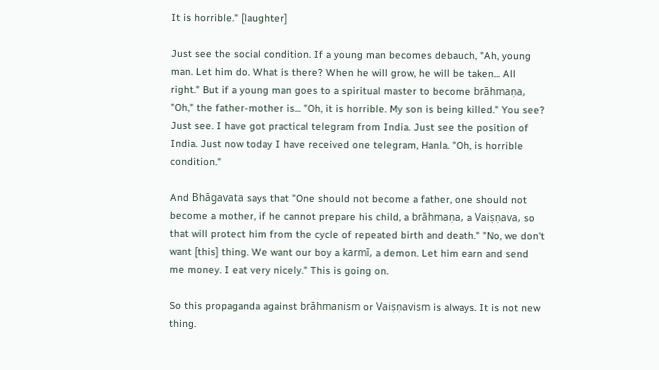It is horrible." [laughter]

Just see the social condition. If a young man becomes debauch, "Ah, young man. Let him do. What is there? When he will grow, he will be taken... All right." But if a young man goes to a spiritual master to become brāhmaṇa, "Oh," the father-mother is... "Oh, it is horrible. My son is being killed." You see? Just see. I have got practical telegram from India. Just see the position of India. Just now today I have received one telegram, Hanla. "Oh, is horrible condition."

And Bhāgavata says that "One should not become a father, one should not become a mother, if he cannot prepare his child, a brāhmaṇa, a Vaiṣṇava, so that will protect him from the cycle of repeated birth and death." "No, we don't want [this] thing. We want our boy a karmī, a demon. Let him earn and send me money. I eat very nicely." This is going on.

So this propaganda against brāhmanism or Vaiṣṇavism is always. It is not new thing.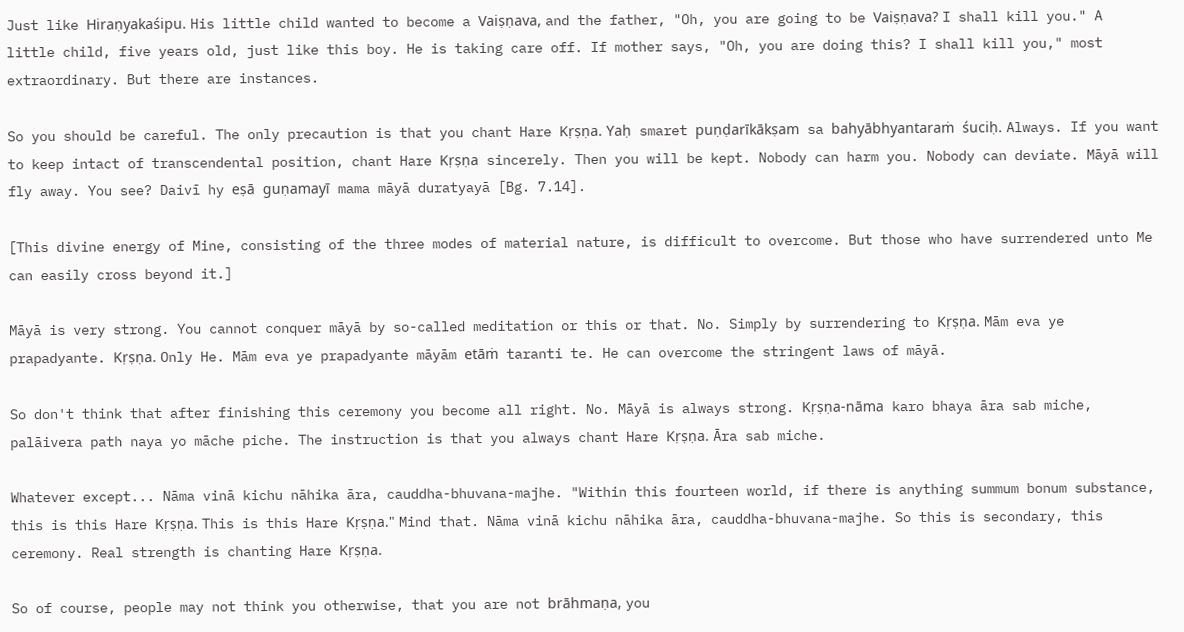Just like Hiraṇyakaśipu. His little child wanted to become a Vaiṣṇava, and the father, "Oh, you are going to be Vaiṣṇava? I shall kill you." A little child, five years old, just like this boy. He is taking care off. If mother says, "Oh, you are doing this? I shall kill you," most extraordinary. But there are instances.

So you should be careful. The only precaution is that you chant Hare Kṛṣṇa. Yaḥ smaret puṇḍarīkākṣam sa bahyābhyantaraṁ śuciḥ. Always. If you want to keep intact of transcendental position, chant Hare Kṛṣṇa sincerely. Then you will be kept. Nobody can harm you. Nobody can deviate. Māyā will fly away. You see? Daivī hy eṣā guṇamayī mama māyā duratyayā [Bg. 7.14].

[This divine energy of Mine, consisting of the three modes of material nature, is difficult to overcome. But those who have surrendered unto Me can easily cross beyond it.]

Māyā is very strong. You cannot conquer māyā by so-called meditation or this or that. No. Simply by surrendering to Kṛṣṇa. Mām eva ye prapadyante. Kṛṣṇa. Only He. Mām eva ye prapadyante māyām etāṁ taranti te. He can overcome the stringent laws of māyā.

So don't think that after finishing this ceremony you become all right. No. Māyā is always strong. Kṛṣṇa-nāma karo bhaya āra sab miche, palāivera path naya yo māche piche. The instruction is that you always chant Hare Kṛṣṇa. Āra sab miche.

Whatever except... Nāma vinā kichu nāhika āra, cauddha-bhuvana-majhe. "Within this fourteen world, if there is anything summum bonum substance, this is this Hare Kṛṣṇa. This is this Hare Kṛṣṇa." Mind that. Nāma vinā kichu nāhika āra, cauddha-bhuvana-majhe. So this is secondary, this ceremony. Real strength is chanting Hare Kṛṣṇa.

So of course, people may not think you otherwise, that you are not brāhmaṇa, you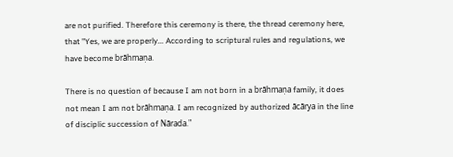are not purified. Therefore this ceremony is there, the thread ceremony here, that "Yes, we are properly... According to scriptural rules and regulations, we have become brāhmaṇa.

There is no question of because I am not born in a brāhmaṇa family, it does not mean I am not brāhmaṇa. I am recognized by authorized ācārya in the line of disciplic succession of Nārada."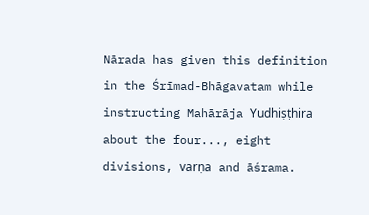Nārada has given this definition in the Śrīmad-Bhāgavatam while instructing Mahārāja Yudhiṣṭhira about the four..., eight divisions, varṇa and āśrama.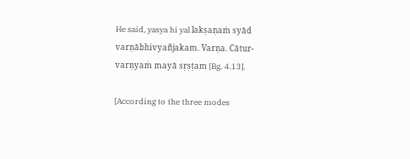He said, yasya hi yal lakṣaṇaṁ syād varṇābhivyañjakam. Varṇa. Cātur-varṇyaṁ mayā sṛṣṭam [Bg. 4.13].

[According to the three modes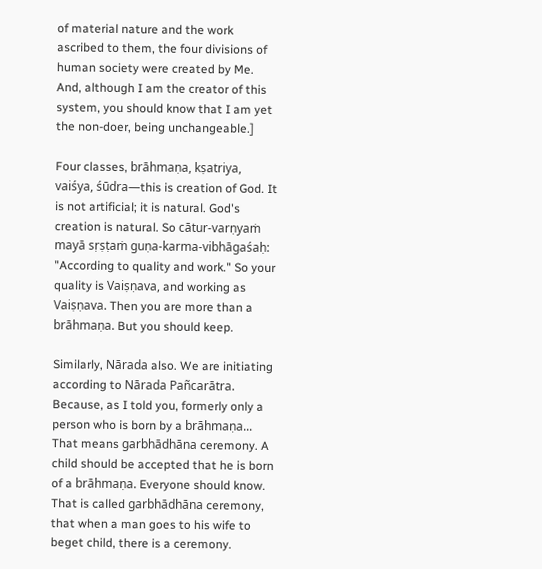of material nature and the work ascribed to them, the four divisions of human society were created by Me. And, although I am the creator of this system, you should know that I am yet the non-doer, being unchangeable.]

Four classes, brāhmaṇa, kṣatriya, vaiśya, śūdra—this is creation of God. It is not artificial; it is natural. God's creation is natural. So cātur-varṇyaṁ mayā sṛṣṭaṁ guṇa-karma-vibhāgaśaḥ: "According to quality and work." So your quality is Vaiṣṇava, and working as Vaiṣṇava. Then you are more than a brāhmaṇa. But you should keep.

Similarly, Nārada also. We are initiating according to Nārada Pañcarātra. Because, as I told you, formerly only a person who is born by a brāhmaṇa... That means garbhādhāna ceremony. A child should be accepted that he is born of a brāhmaṇa. Everyone should know. That is called garbhādhāna ceremony, that when a man goes to his wife to beget child, there is a ceremony.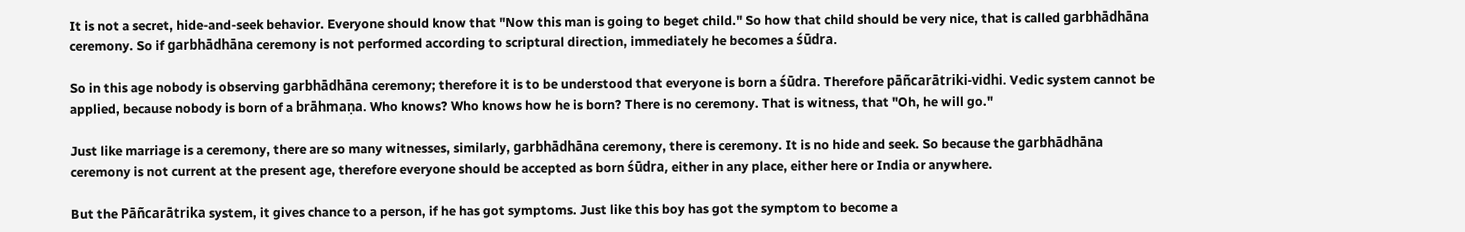It is not a secret, hide-and-seek behavior. Everyone should know that "Now this man is going to beget child." So how that child should be very nice, that is called garbhādhāna ceremony. So if garbhādhāna ceremony is not performed according to scriptural direction, immediately he becomes a śūdra.

So in this age nobody is observing garbhādhāna ceremony; therefore it is to be understood that everyone is born a śūdra. Therefore pāñcarātriki-vidhi. Vedic system cannot be applied, because nobody is born of a brāhmaṇa. Who knows? Who knows how he is born? There is no ceremony. That is witness, that "Oh, he will go."

Just like marriage is a ceremony, there are so many witnesses, similarly, garbhādhāna ceremony, there is ceremony. It is no hide and seek. So because the garbhādhāna ceremony is not current at the present age, therefore everyone should be accepted as born śūdra, either in any place, either here or India or anywhere.

But the Pāñcarātrika system, it gives chance to a person, if he has got symptoms. Just like this boy has got the symptom to become a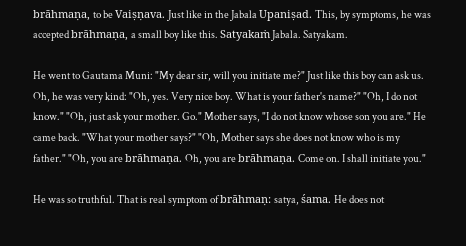brāhmaṇa, to be Vaiṣṇava. Just like in the Jabala Upaniṣad. This, by symptoms, he was accepted brāhmaṇa, a small boy like this. Satyakaṁ Jabala. Satyakam.

He went to Gautama Muni: "My dear sir, will you initiate me?" Just like this boy can ask us. Oh, he was very kind: "Oh, yes. Very nice boy. What is your father's name?" "Oh, I do not know." "Oh, just ask your mother. Go." Mother says, "I do not know whose son you are." He came back. "What your mother says?" "Oh, Mother says she does not know who is my father." "Oh, you are brāhmaṇa. Oh, you are brāhmaṇa. Come on. I shall initiate you."

He was so truthful. That is real symptom of brāhmaṇ: satya, śama. He does not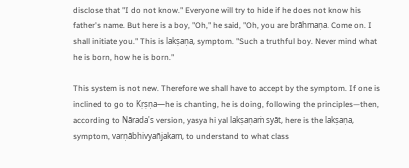disclose that "I do not know." Everyone will try to hide if he does not know his father's name. But here is a boy, "Oh," he said, "Oh, you are brāhmaṇa. Come on. I shall initiate you." This is lakṣaṇa, symptom. "Such a truthful boy. Never mind what he is born, how he is born."

This system is not new. Therefore we shall have to accept by the symptom. If one is inclined to go to Kṛṣṇa—he is chanting, he is doing, following the principles—then, according to Nārada's version, yasya hi yal lakṣaṇaṁ syāt, here is the lakṣaṇa, symptom, varṇābhivyañjakam, to understand to what class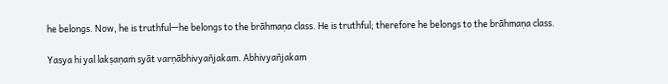he belongs. Now, he is truthful—he belongs to the brāhmaṇa class. He is truthful; therefore he belongs to the brāhmaṇa class.

Yasya hi yal lakṣaṇaṁ syāt varṇābhivyañjakam. Abhivyañjakam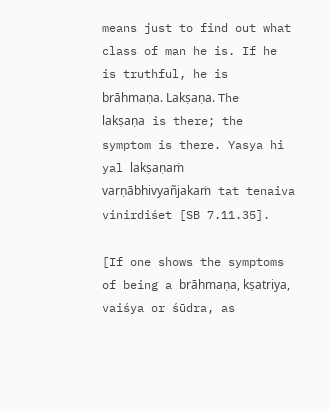means just to find out what class of man he is. If he is truthful, he is brāhmaṇa. Lakṣaṇa. The lakṣaṇa is there; the symptom is there. Yasya hi yal lakṣaṇaṁ varṇābhivyañjakaṁ tat tenaiva vinirdiśet [SB 7.11.35].

[If one shows the symptoms of being a brāhmaṇa, kṣatriya, vaiśya or śūdra, as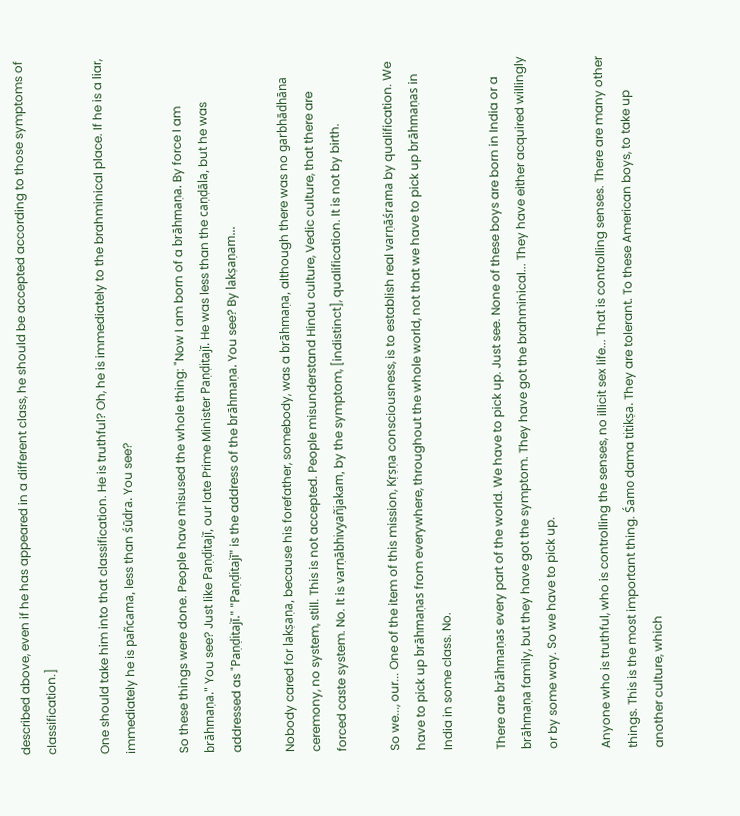described above, even if he has appeared in a different class, he should be accepted according to those symptoms of classification.]

One should take him into that classification. He is truthful? Oh, he is immediately to the brahminical place. If he is a liar, immediately he is pañcama, less than śūdra. You see?

So these things were done. People have misused the whole thing: "Now I am born of a brāhmaṇa. By force I am brāhmaṇa." You see? Just like Paṇḍitajī, our late Prime Minister Paṇḍitajī. He was less than the caṇḍāla, but he was addressed as "Paṇḍitajī." "Paṇḍitajī" is the address of the brāhmaṇa. You see? By lakṣaṇam...

Nobody cared for lakṣaṇa, because his forefather, somebody, was a brāhmaṇa, although there was no garbhādhāna ceremony, no system, still. This is not accepted. People misunderstand Hindu culture, Vedic culture, that there are forced caste system. No. It is varṇābhivyañjakam, by the symptom, [indistinct], qualification. It is not by birth.

So we..., our... One of the item of this mission, Kṛṣṇa consciousness, is to establish real varṇāśrama by qualification. We have to pick up brāhmaṇas from everywhere, throughout the whole world, not that we have to pick up brāhmaṇas in India in some class. No.

There are brāhmaṇas every part of the world. We have to pick up. Just see. None of these boys are born in India or a brāhmaṇa family, but they have got the symptom. They have got the brahminical... They have either acquired willingly or by some way. So we have to pick up.

Anyone who is truthful, who is controlling the senses, no illicit sex life... That is controlling senses. There are many other things. This is the most important thing. Śamo dama titikṣa. They are tolerant. To these American boys, to take up another culture, which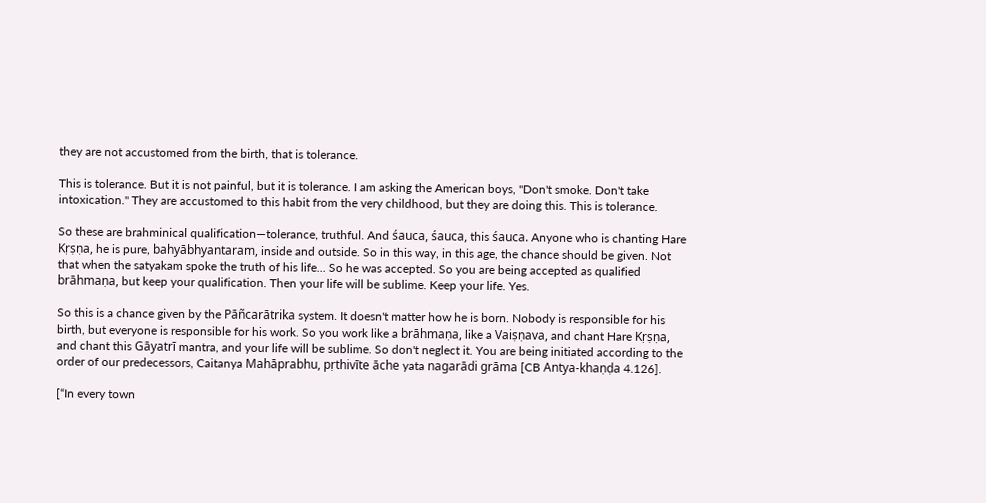they are not accustomed from the birth, that is tolerance.

This is tolerance. But it is not painful, but it is tolerance. I am asking the American boys, "Don't smoke. Don't take intoxication." They are accustomed to this habit from the very childhood, but they are doing this. This is tolerance.

So these are brahminical qualification—tolerance, truthful. And śauca, śauca, this śauca. Anyone who is chanting Hare Kṛṣṇa, he is pure, bahyābhyantaram, inside and outside. So in this way, in this age, the chance should be given. Not that when the satyakam spoke the truth of his life... So he was accepted. So you are being accepted as qualified brāhmaṇa, but keep your qualification. Then your life will be sublime. Keep your life. Yes.

So this is a chance given by the Pāñcarātrika system. It doesn't matter how he is born. Nobody is responsible for his birth, but everyone is responsible for his work. So you work like a brāhmaṇa, like a Vaiṣṇava, and chant Hare Kṛṣṇa, and chant this Gāyatrī mantra, and your life will be sublime. So don't neglect it. You are being initiated according to the order of our predecessors, Caitanya Mahāprabhu, pṛthivīte āche yata nagarādi grāma [CB Antya-khaṇḍa 4.126].

[“In every town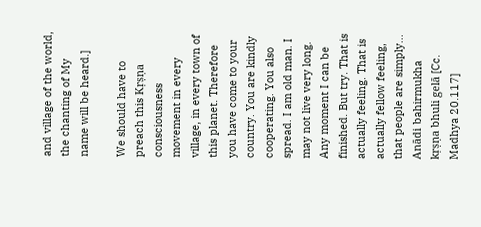and village of the world, the chanting of My name will be heard.]

We should have to preach this Kṛṣṇa consciousness movement in every village, in every town of this planet. Therefore you have come to your country. You are kindly cooperating. You also spread. I am old man. I may not live very long. Any moment I can be finished. But try. That is actually feeling. That is actually fellow feeling, that people are simply... Anādi bahirmukha kṛṣṇa bhuli gelā [Cc. Madhya 20.117]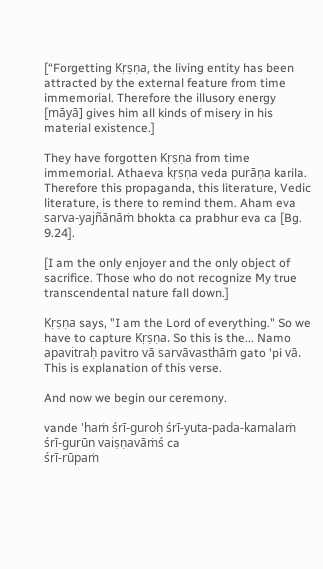[“Forgetting Kṛṣṇa, the living entity has been attracted by the external feature from time immemorial. Therefore the illusory energy [māyā] gives him all kinds of misery in his material existence.]

They have forgotten Kṛṣṇa from time immemorial. Athaeva kṛṣṇa veda purāṇa karila. Therefore this propaganda, this literature, Vedic literature, is there to remind them. Aham eva sarva-yajñānāṁ bhokta ca prabhur eva ca [Bg. 9.24].

[I am the only enjoyer and the only object of sacrifice. Those who do not recognize My true transcendental nature fall down.]

Kṛṣṇa says, "I am the Lord of everything." So we have to capture Kṛṣṇa. So this is the... Namo apavitraḥ pavitro vā sarvāvasthāṁ gato 'pi vā. This is explanation of this verse.

And now we begin our ceremony.

vande 'haṁ śrī-guroḥ śrī-yuta-pada-kamalaṁ śrī-gurūn vaiṣṇavāṁś ca
śrī-rūpaṁ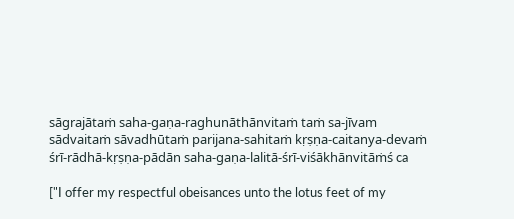sāgrajātaṁ saha-gaṇa-raghunāthānvitaṁ taṁ sa-jīvam
sādvaitaṁ sāvadhūtaṁ parijana-sahitaṁ kṛṣṇa-caitanya-devaṁ
śrī-rādhā-kṛṣṇa-pādān saha-gaṇa-lalitā-śrī-viśākhānvitāṁś ca

["I offer my respectful obeisances unto the lotus feet of my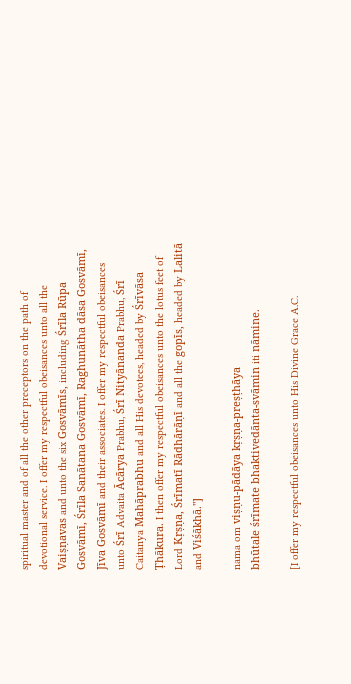spiritual master and of all the other preceptors on the path of devotional service. I offer my respectful obeisances unto all the Vaiṣṇavas and unto the six Gosvāmīs, including Śrīla Rūpa Gosvāmī, Śrīla Sanātana Gosvāmī, Raghunātha dāsa Gosvāmī, Jīva Gosvāmī and their associates. I offer my respectful obeisances unto Śrī Advaita Ācārya Prabhu, Śrī Nityānanda Prabhu, Śrī Caitanya Mahāprabhu and all His devotees, headed by Śrīvāsa Ṭhākura. I then offer my respectful obeisances unto the lotus feet of Lord Kṛṣṇa, Śrīmatī Rādhārāṇī and all the gopīs, headed by Lalitā and Viśākhā."]

nama om viṣṇu-pādāya kṛṣṇa-preṣṭhāya
bhūtale śrīmate bhaktivedānta-svāmin iti nāmine.

[I offer my respectful obeisances unto His Divine Grace A.C.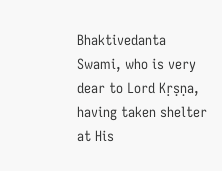Bhaktivedanta Swami, who is very dear to Lord Kṛṣṇa, having taken shelter at His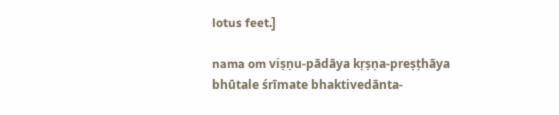lotus feet.]

nama om viṣṇu-pādāya kṛṣṇa-preṣṭhāya
bhūtale śrīmate bhaktivedānta-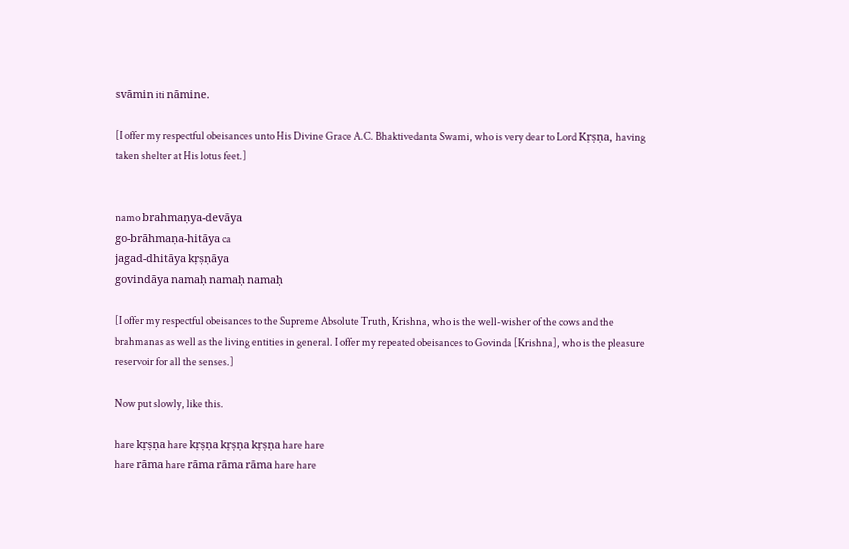svāmin iti nāmine.

[I offer my respectful obeisances unto His Divine Grace A.C. Bhaktivedanta Swami, who is very dear to Lord Kṛṣṇa, having taken shelter at His lotus feet.]


namo brahmaṇya-devāya
go-brāhmaṇa-hitāya ca
jagad-dhitāya kṛṣṇāya
govindāya namaḥ namaḥ namaḥ

[I offer my respectful obeisances to the Supreme Absolute Truth, Krishna, who is the well-wisher of the cows and the brahmanas as well as the living entities in general. I offer my repeated obeisances to Govinda [Krishna], who is the pleasure reservoir for all the senses.]

Now put slowly, like this.

hare kṛṣṇa hare kṛṣṇa kṛṣṇa kṛṣṇa hare hare
hare rāma hare rāma rāma rāma hare hare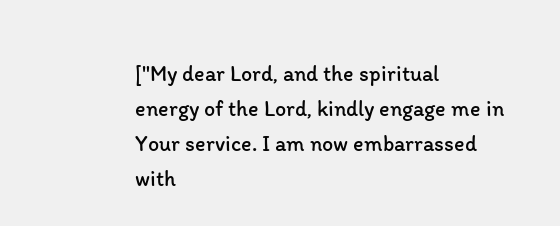["My dear Lord, and the spiritual energy of the Lord, kindly engage me in Your service. I am now embarrassed with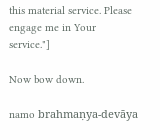this material service. Please engage me in Your service."]

Now bow down.

namo brahmaṇya-devāya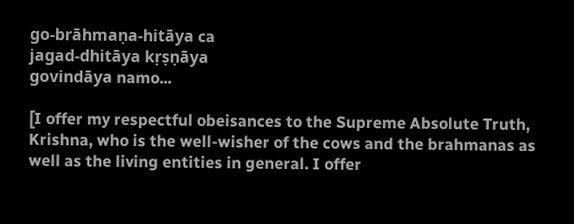go-brāhmaṇa-hitāya ca
jagad-dhitāya kṛṣṇāya
govindāya namo...

[I offer my respectful obeisances to the Supreme Absolute Truth, Krishna, who is the well-wisher of the cows and the brahmanas as well as the living entities in general. I offer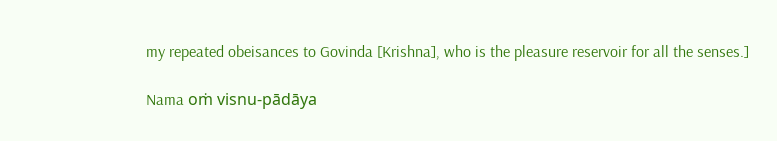my repeated obeisances to Govinda [Krishna], who is the pleasure reservoir for all the senses.]

Nama oṁ visnu-pādāya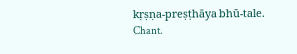kṛṣṇa-preṣṭhāya bhū-tale. Chant.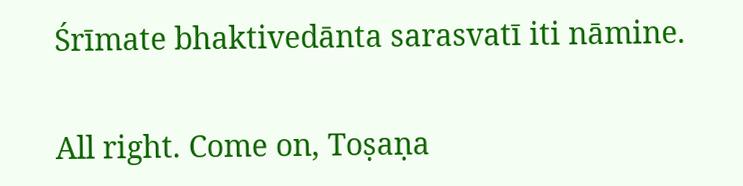Śrīmate bhaktivedānta sarasvatī iti nāmine.

All right. Come on, Toṣaṇa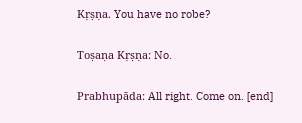Kṛṣṇa. You have no robe?

Toṣaṇa Kṛṣṇa: No.

Prabhupāda: All right. Come on. [end]